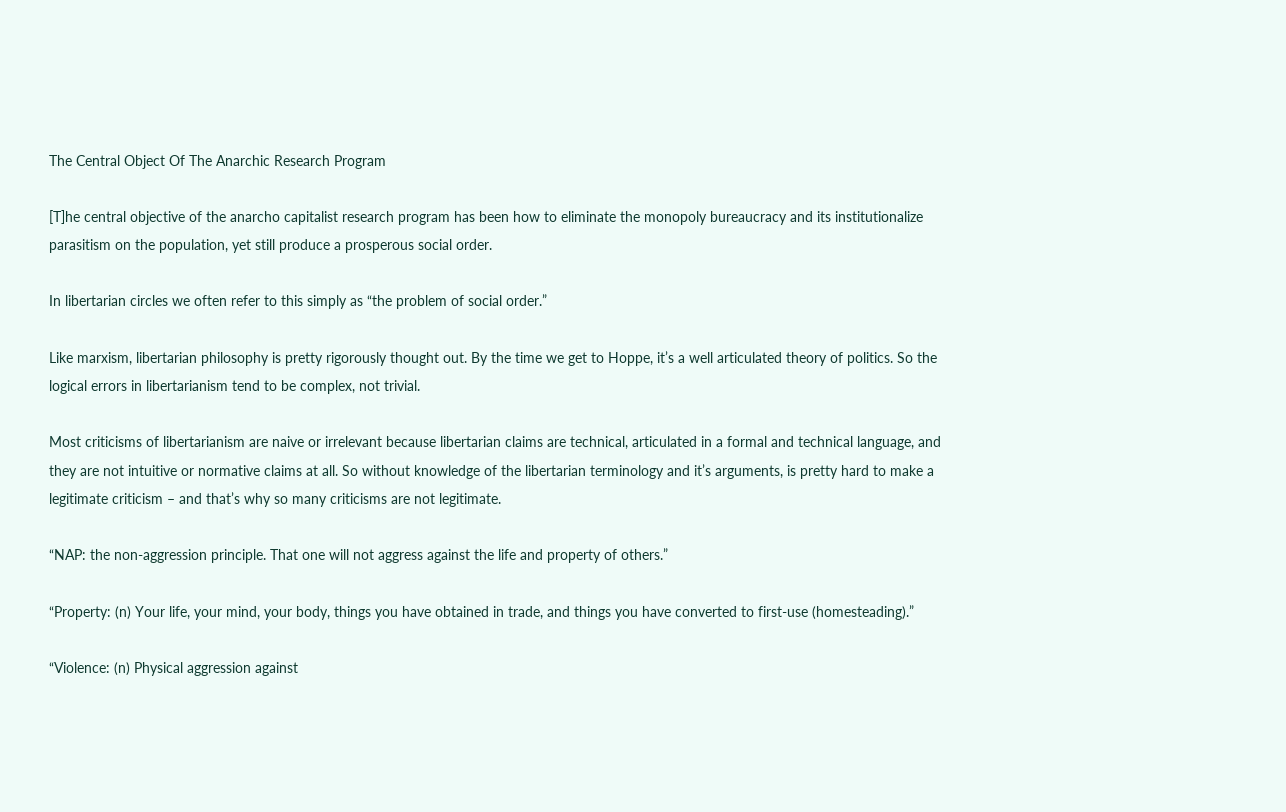The Central Object Of The Anarchic Research Program

[T]he central objective of the anarcho capitalist research program has been how to eliminate the monopoly bureaucracy and its institutionalize parasitism on the population, yet still produce a prosperous social order.

In libertarian circles we often refer to this simply as “the problem of social order.”

Like marxism, libertarian philosophy is pretty rigorously thought out. By the time we get to Hoppe, it’s a well articulated theory of politics. So the logical errors in libertarianism tend to be complex, not trivial.

Most criticisms of libertarianism are naive or irrelevant because libertarian claims are technical, articulated in a formal and technical language, and they are not intuitive or normative claims at all. So without knowledge of the libertarian terminology and it’s arguments, is pretty hard to make a legitimate criticism – and that’s why so many criticisms are not legitimate.

“NAP: the non-aggression principle. That one will not aggress against the life and property of others.”

“Property: (n) Your life, your mind, your body, things you have obtained in trade, and things you have converted to first-use (homesteading).”

“Violence: (n) Physical aggression against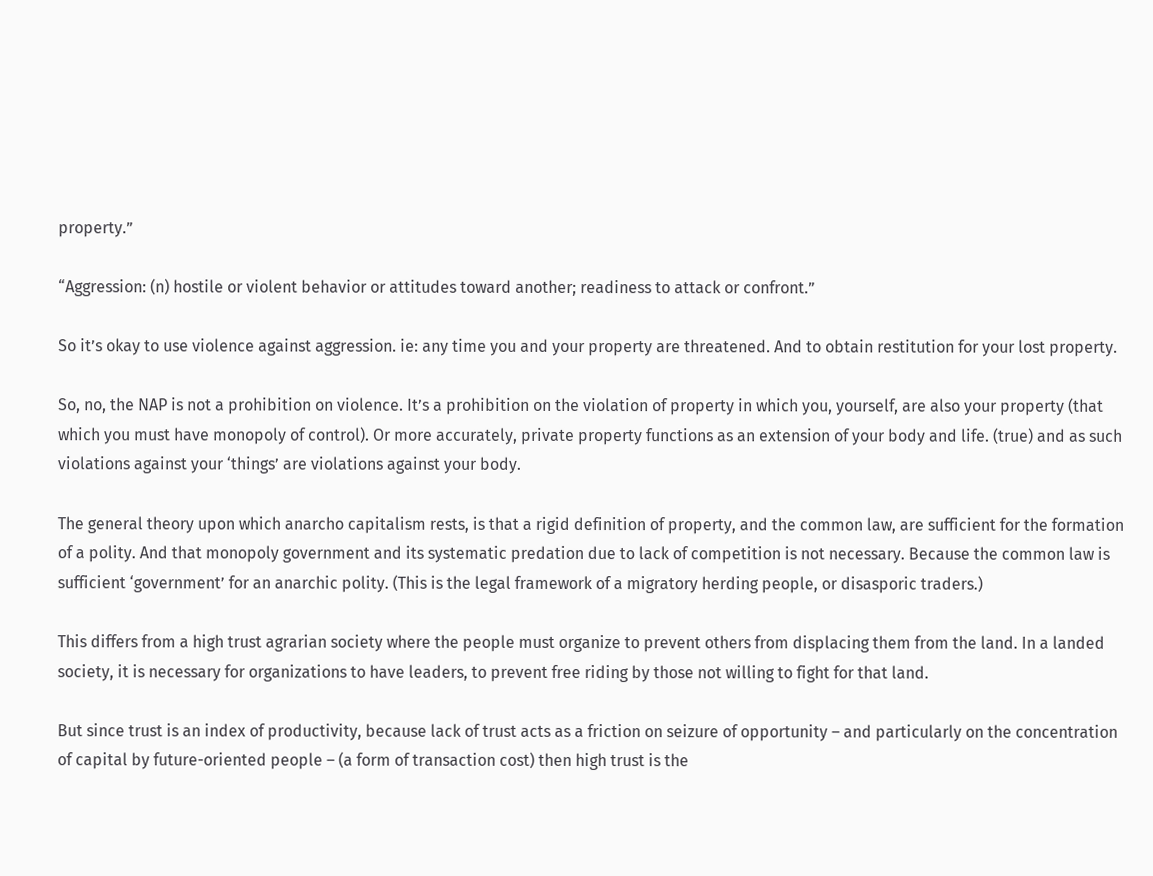property.”

“Aggression: (n) hostile or violent behavior or attitudes toward another; readiness to attack or confront.”

So it’s okay to use violence against aggression. ie: any time you and your property are threatened. And to obtain restitution for your lost property.

So, no, the NAP is not a prohibition on violence. It’s a prohibition on the violation of property in which you, yourself, are also your property (that which you must have monopoly of control). Or more accurately, private property functions as an extension of your body and life. (true) and as such violations against your ‘things’ are violations against your body.

The general theory upon which anarcho capitalism rests, is that a rigid definition of property, and the common law, are sufficient for the formation of a polity. And that monopoly government and its systematic predation due to lack of competition is not necessary. Because the common law is sufficient ‘government’ for an anarchic polity. (This is the legal framework of a migratory herding people, or disasporic traders.)

This differs from a high trust agrarian society where the people must organize to prevent others from displacing them from the land. In a landed society, it is necessary for organizations to have leaders, to prevent free riding by those not willing to fight for that land.

But since trust is an index of productivity, because lack of trust acts as a friction on seizure of opportunity – and particularly on the concentration of capital by future-oriented people – (a form of transaction cost) then high trust is the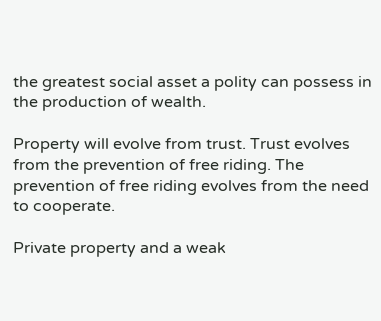the greatest social asset a polity can possess in the production of wealth.

Property will evolve from trust. Trust evolves from the prevention of free riding. The prevention of free riding evolves from the need to cooperate.

Private property and a weak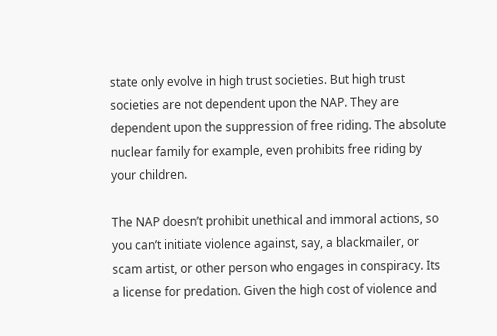state only evolve in high trust societies. But high trust societies are not dependent upon the NAP. They are dependent upon the suppression of free riding. The absolute nuclear family for example, even prohibits free riding by your children.

The NAP doesn’t prohibit unethical and immoral actions, so you can’t initiate violence against, say, a blackmailer, or scam artist, or other person who engages in conspiracy. Its a license for predation. Given the high cost of violence and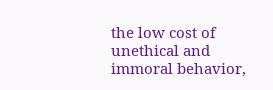the low cost of unethical and immoral behavior,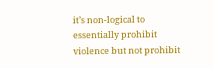it’s non-logical to essentially prohibit violence but not prohibit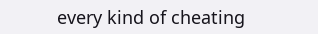every kind of cheating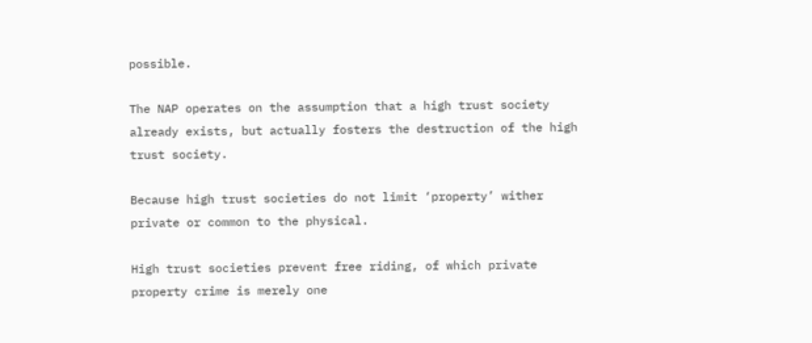possible.

The NAP operates on the assumption that a high trust society already exists, but actually fosters the destruction of the high trust society.

Because high trust societies do not limit ‘property’ wither private or common to the physical.

High trust societies prevent free riding, of which private property crime is merely one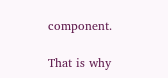component.

That is why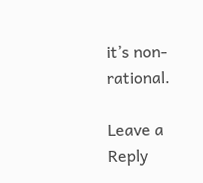it’s non-rational.

Leave a Reply